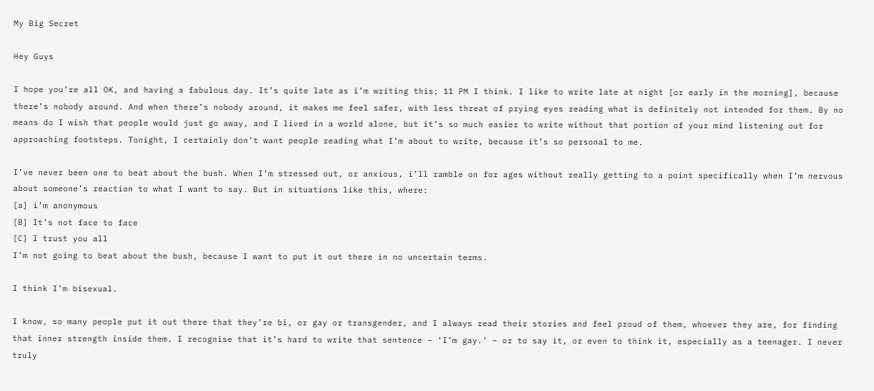My Big Secret

Hey Guys

I hope you’re all OK, and having a fabulous day. It’s quite late as i’m writing this; 11 PM I think. I like to write late at night [or early in the morning], because there’s nobody around. And when there’s nobody around, it makes me feel safer, with less threat of prying eyes reading what is definitely not intended for them. By no means do I wish that people would just go away, and I lived in a world alone, but it’s so much easier to write without that portion of your mind listening out for approaching footsteps. Tonight, I certainly don’t want people reading what I’m about to write, because it’s so personal to me.

I’ve never been one to beat about the bush. When I’m stressed out, or anxious, i’ll ramble on for ages without really getting to a point specifically when I’m nervous about someone’s reaction to what I want to say. But in situations like this, where:
[a] i’m anonymous
[B] It’s not face to face
[C] I trust you all
I’m not going to beat about the bush, because I want to put it out there in no uncertain terms.

I think I’m bisexual.

I know, so many people put it out there that they’re bi, or gay or transgender, and I always read their stories and feel proud of them, whoever they are, for finding that inner strength inside them. I recognise that it’s hard to write that sentence – ‘I’m gay.’ – or to say it, or even to think it, especially as a teenager. I never truly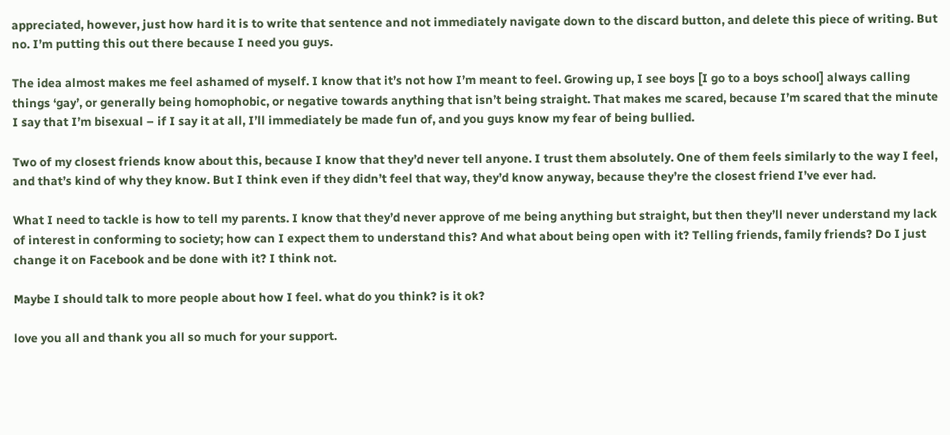appreciated, however, just how hard it is to write that sentence and not immediately navigate down to the discard button, and delete this piece of writing. But no. I’m putting this out there because I need you guys.

The idea almost makes me feel ashamed of myself. I know that it’s not how I’m meant to feel. Growing up, I see boys [I go to a boys school] always calling things ‘gay’, or generally being homophobic, or negative towards anything that isn’t being straight. That makes me scared, because I’m scared that the minute I say that I’m bisexual – if I say it at all, I’ll immediately be made fun of, and you guys know my fear of being bullied.

Two of my closest friends know about this, because I know that they’d never tell anyone. I trust them absolutely. One of them feels similarly to the way I feel, and that’s kind of why they know. But I think even if they didn’t feel that way, they’d know anyway, because they’re the closest friend I’ve ever had.

What I need to tackle is how to tell my parents. I know that they’d never approve of me being anything but straight, but then they’ll never understand my lack of interest in conforming to society; how can I expect them to understand this? And what about being open with it? Telling friends, family friends? Do I just change it on Facebook and be done with it? I think not.

Maybe I should talk to more people about how I feel. what do you think? is it ok?

love you all and thank you all so much for your support.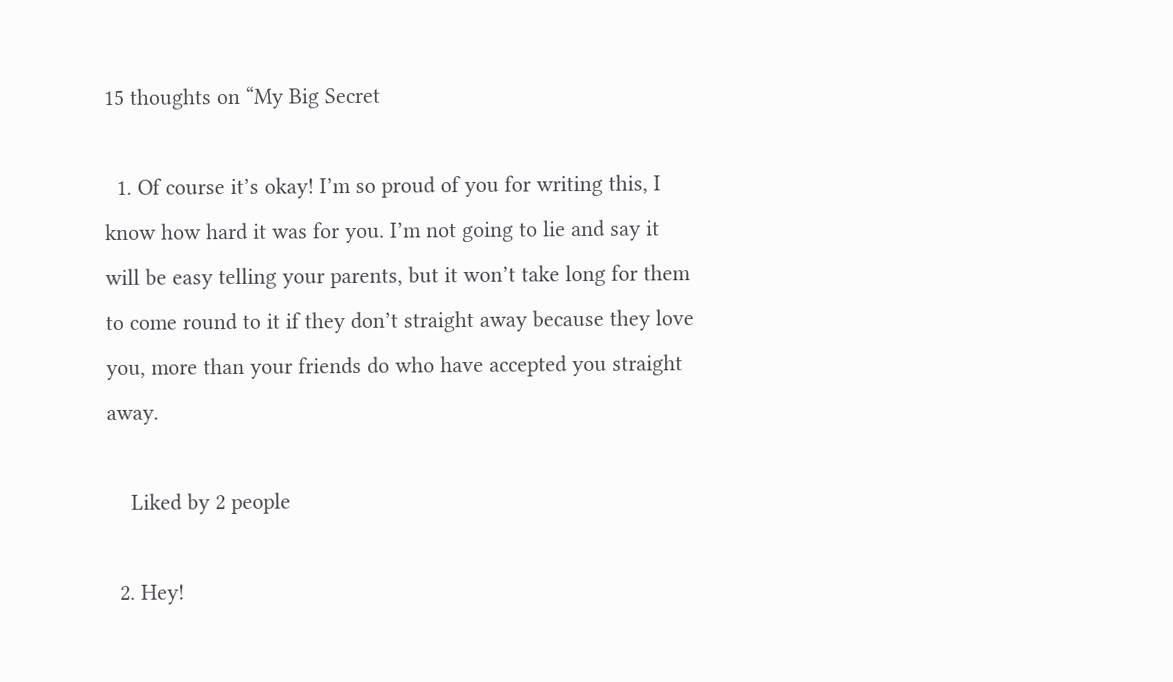15 thoughts on “My Big Secret

  1. Of course it’s okay! I’m so proud of you for writing this, I know how hard it was for you. I’m not going to lie and say it will be easy telling your parents, but it won’t take long for them to come round to it if they don’t straight away because they love you, more than your friends do who have accepted you straight away.

    Liked by 2 people

  2. Hey!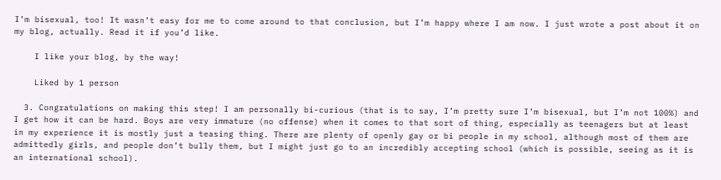I’m bisexual, too! It wasn’t easy for me to come around to that conclusion, but I’m happy where I am now. I just wrote a post about it on my blog, actually. Read it if you’d like.

    I like your blog, by the way!

    Liked by 1 person

  3. Congratulations on making this step! I am personally bi-curious (that is to say, I’m pretty sure I’m bisexual, but I’m not 100%) and I get how it can be hard. Boys are very immature (no offense) when it comes to that sort of thing, especially as teenagers but at least in my experience it is mostly just a teasing thing. There are plenty of openly gay or bi people in my school, although most of them are admittedly girls, and people don’t bully them, but I might just go to an incredibly accepting school (which is possible, seeing as it is an international school).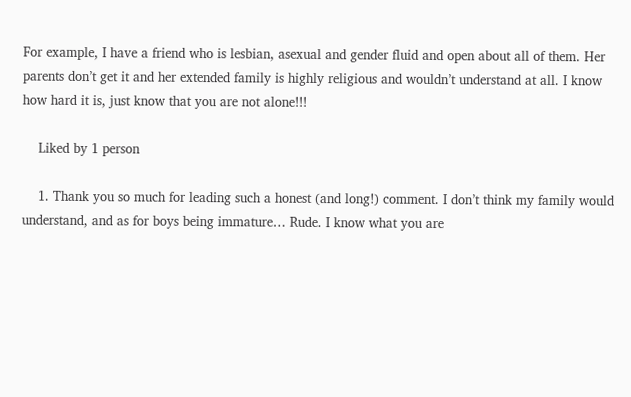For example, I have a friend who is lesbian, asexual and gender fluid and open about all of them. Her parents don’t get it and her extended family is highly religious and wouldn’t understand at all. I know how hard it is, just know that you are not alone!!!

    Liked by 1 person

    1. Thank you so much for leading such a honest (and long!) comment. I don’t think my family would understand, and as for boys being immature… Rude. I know what you are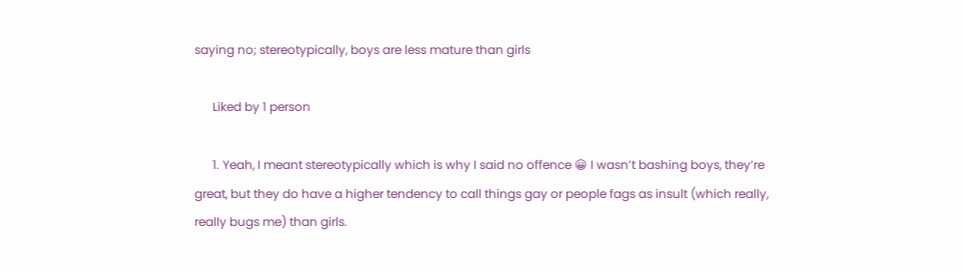saying no; stereotypically, boys are less mature than girls

      Liked by 1 person

      1. Yeah, I meant stereotypically which is why I said no offence 😀 I wasn’t bashing boys, they’re great, but they do have a higher tendency to call things gay or people fags as insult (which really, really bugs me) than girls.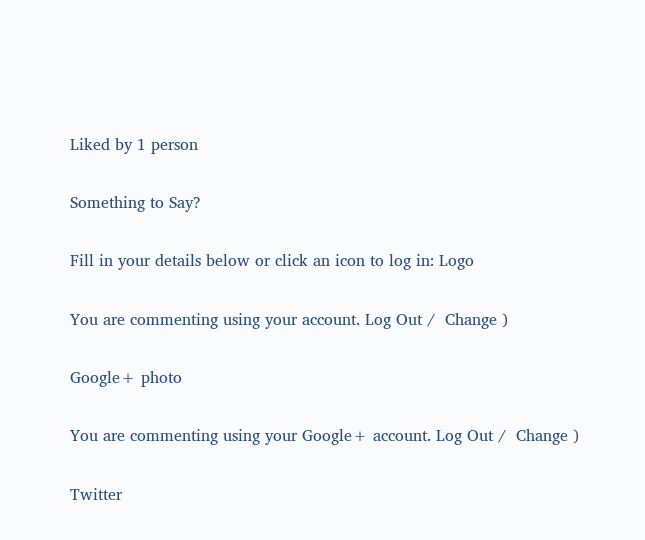Liked by 1 person

Something to Say?

Fill in your details below or click an icon to log in: Logo

You are commenting using your account. Log Out /  Change )

Google+ photo

You are commenting using your Google+ account. Log Out /  Change )

Twitter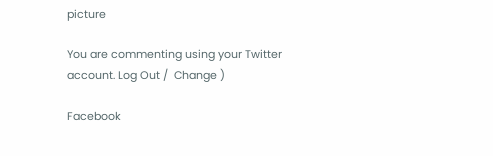picture

You are commenting using your Twitter account. Log Out /  Change )

Facebook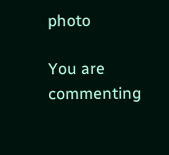photo

You are commenting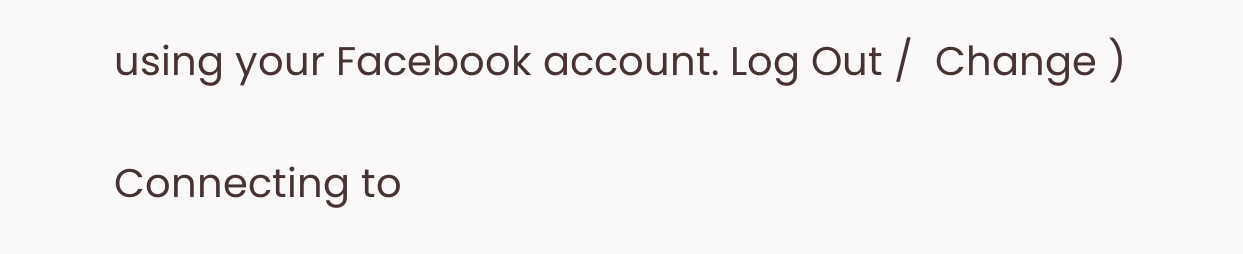using your Facebook account. Log Out /  Change )

Connecting to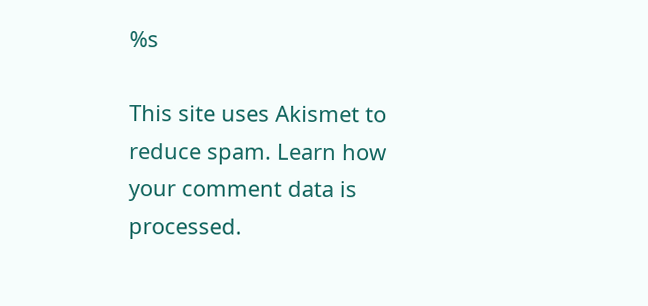%s

This site uses Akismet to reduce spam. Learn how your comment data is processed.